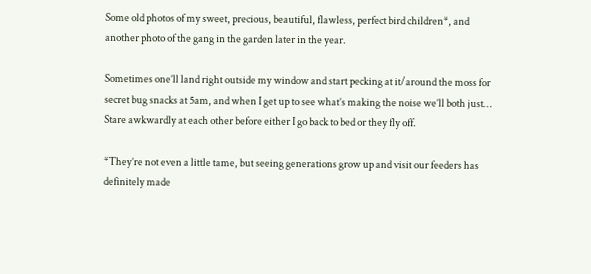Some old photos of my sweet, precious, beautiful, flawless, perfect bird children*, and another photo of the gang in the garden later in the year.

Sometimes one’ll land right outside my window and start pecking at it/around the moss for secret bug snacks at 5am, and when I get up to see what’s making the noise we’ll both just… Stare awkwardly at each other before either I go back to bed or they fly off.

*They’re not even a little tame, but seeing generations grow up and visit our feeders has definitely made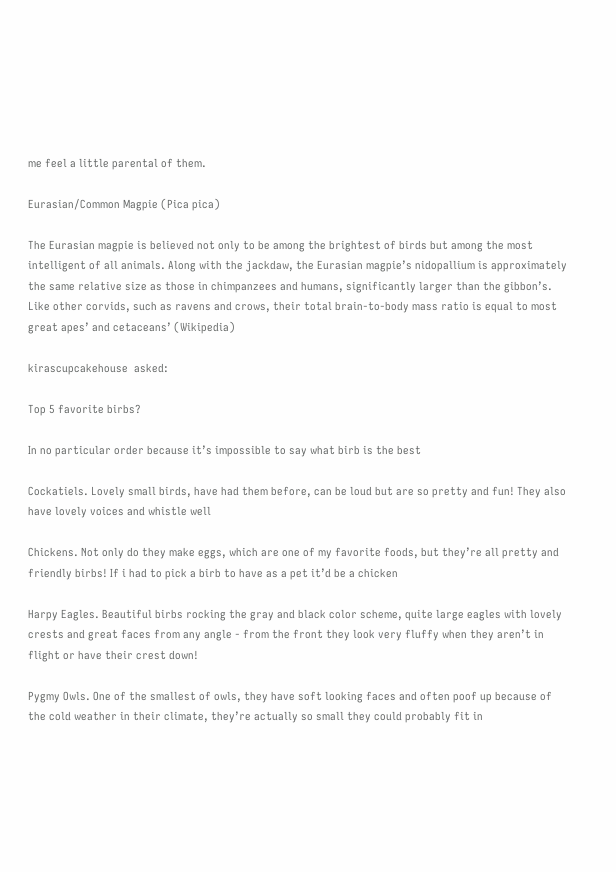me feel a little parental of them.

Eurasian/Common Magpie (Pica pica)

The Eurasian magpie is believed not only to be among the brightest of birds but among the most intelligent of all animals. Along with the jackdaw, the Eurasian magpie’s nidopallium is approximately the same relative size as those in chimpanzees and humans, significantly larger than the gibbon’s. Like other corvids, such as ravens and crows, their total brain-to-body mass ratio is equal to most great apes’ and cetaceans’ (Wikipedia)

kirascupcakehouse  asked:

Top 5 favorite birbs?

In no particular order because it’s impossible to say what birb is the best

Cockatiels. Lovely small birds, have had them before, can be loud but are so pretty and fun! They also have lovely voices and whistle well

Chickens. Not only do they make eggs, which are one of my favorite foods, but they’re all pretty and friendly birbs! If i had to pick a birb to have as a pet it’d be a chicken

Harpy Eagles. Beautiful birbs rocking the gray and black color scheme, quite large eagles with lovely crests and great faces from any angle - from the front they look very fluffy when they aren’t in flight or have their crest down!

Pygmy Owls. One of the smallest of owls, they have soft looking faces and often poof up because of the cold weather in their climate, they’re actually so small they could probably fit in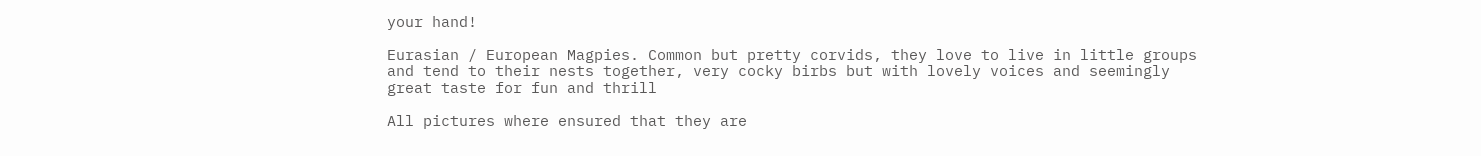your hand!

Eurasian / European Magpies. Common but pretty corvids, they love to live in little groups and tend to their nests together, very cocky birbs but with lovely voices and seemingly great taste for fun and thrill

All pictures where ensured that they are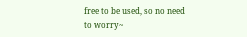free to be used, so no need to worry~